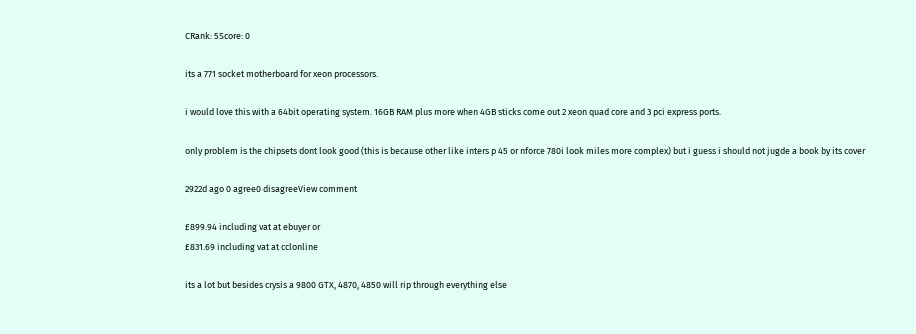CRank: 5Score: 0

its a 771 socket motherboard for xeon processors.

i would love this with a 64bit operating system. 16GB RAM plus more when 4GB sticks come out 2 xeon quad core and 3 pci express ports.

only problem is the chipsets dont look good (this is because other like inters p 45 or nforce 780i look miles more complex) but i guess i should not jugde a book by its cover

2922d ago 0 agree0 disagreeView comment

£899.94 including vat at ebuyer or
£831.69 including vat at cclonline

its a lot but besides crysis a 9800 GTX, 4870, 4850 will rip through everything else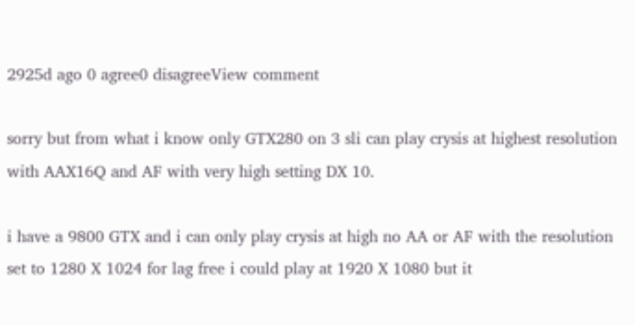2925d ago 0 agree0 disagreeView comment

sorry but from what i know only GTX280 on 3 sli can play crysis at highest resolution with AAX16Q and AF with very high setting DX 10.

i have a 9800 GTX and i can only play crysis at high no AA or AF with the resolution set to 1280 X 1024 for lag free i could play at 1920 X 1080 but it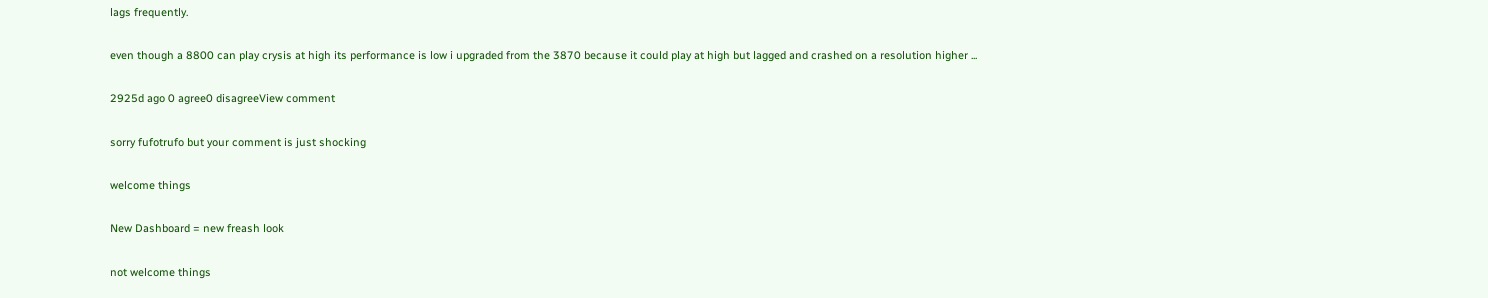lags frequently.

even though a 8800 can play crysis at high its performance is low i upgraded from the 3870 because it could play at high but lagged and crashed on a resolution higher ...

2925d ago 0 agree0 disagreeView comment

sorry fufotrufo but your comment is just shocking

welcome things

New Dashboard = new freash look

not welcome things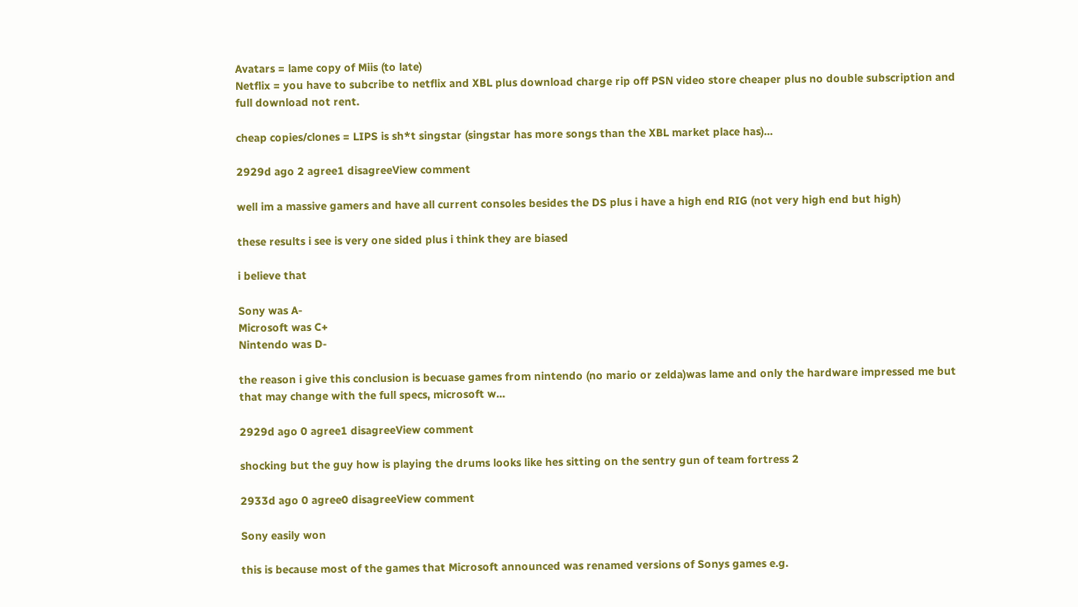Avatars = lame copy of Miis (to late)
Netflix = you have to subcribe to netflix and XBL plus download charge rip off PSN video store cheaper plus no double subscription and full download not rent.

cheap copies/clones = LIPS is sh*t singstar (singstar has more songs than the XBL market place has)...

2929d ago 2 agree1 disagreeView comment

well im a massive gamers and have all current consoles besides the DS plus i have a high end RIG (not very high end but high)

these results i see is very one sided plus i think they are biased

i believe that

Sony was A-
Microsoft was C+
Nintendo was D-

the reason i give this conclusion is becuase games from nintendo (no mario or zelda)was lame and only the hardware impressed me but that may change with the full specs, microsoft w...

2929d ago 0 agree1 disagreeView comment

shocking but the guy how is playing the drums looks like hes sitting on the sentry gun of team fortress 2

2933d ago 0 agree0 disagreeView comment

Sony easily won

this is because most of the games that Microsoft announced was renamed versions of Sonys games e.g.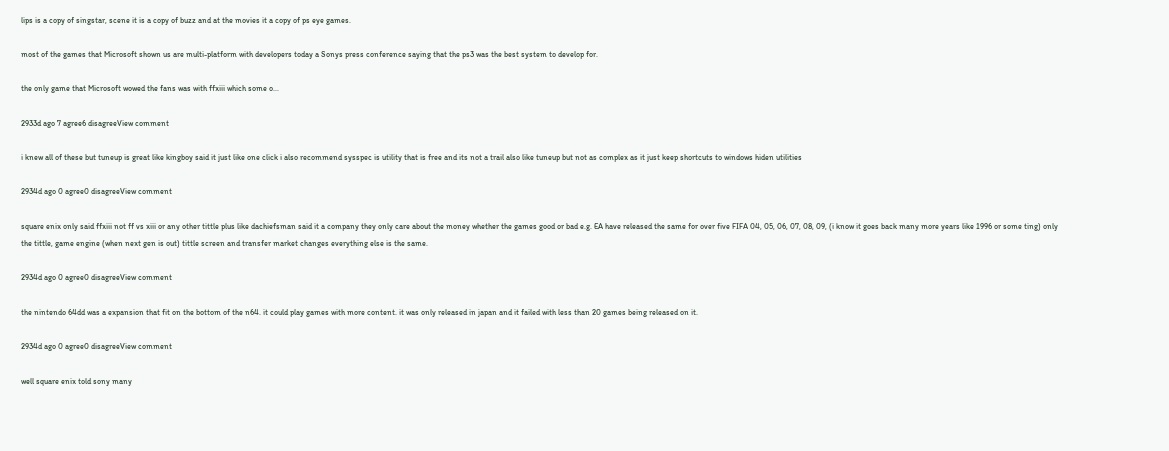lips is a copy of singstar, scene it is a copy of buzz and at the movies it a copy of ps eye games.

most of the games that Microsoft shown us are multi-platform with developers today a Sonys press conference saying that the ps3 was the best system to develop for.

the only game that Microsoft wowed the fans was with ffxiii which some o...

2933d ago 7 agree6 disagreeView comment

i knew all of these but tuneup is great like kingboy said it just like one click i also recommend sysspec is utility that is free and its not a trail also like tuneup but not as complex as it just keep shortcuts to windows hiden utilities

2934d ago 0 agree0 disagreeView comment

square enix only said ffxiii not ff vs xiii or any other tittle plus like dachiefsman said it a company they only care about the money whether the games good or bad e.g. EA have released the same for over five FIFA 04, 05, 06, 07, 08, 09, (i know it goes back many more years like 1996 or some ting) only the tittle, game engine (when next gen is out) tittle screen and transfer market changes everything else is the same.

2934d ago 0 agree0 disagreeView comment

the nintendo 64dd was a expansion that fit on the bottom of the n64. it could play games with more content. it was only released in japan and it failed with less than 20 games being released on it.

2934d ago 0 agree0 disagreeView comment

well square enix told sony many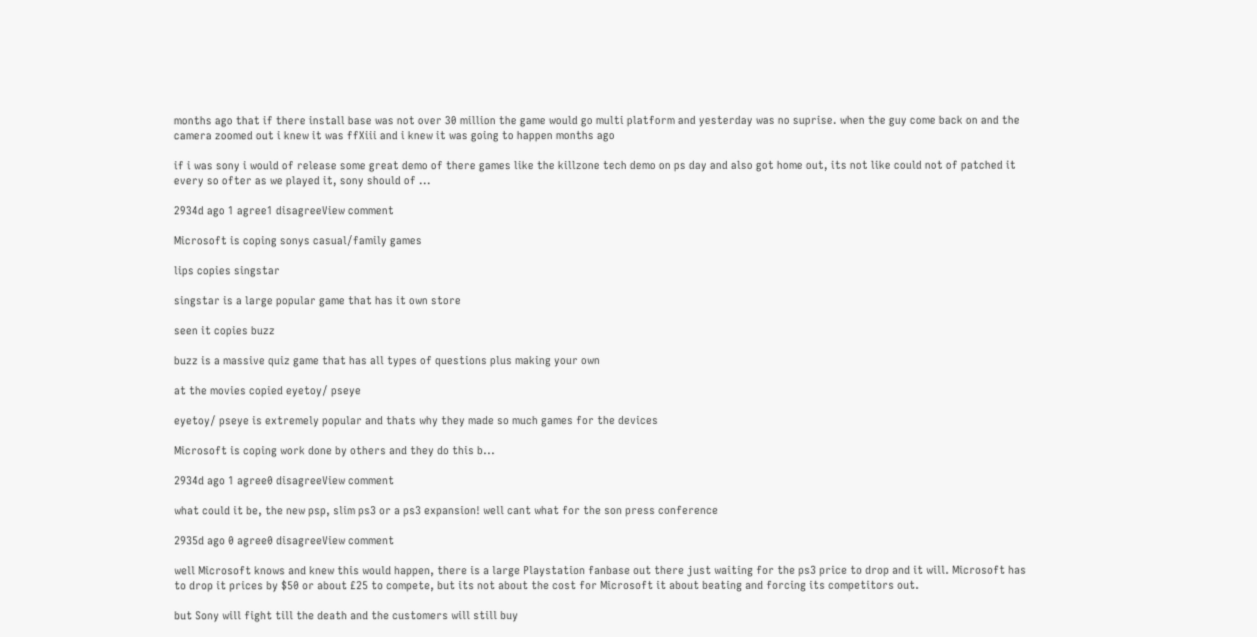months ago that if there install base was not over 30 million the game would go multi platform and yesterday was no suprise. when the guy come back on and the camera zoomed out i knew it was ffXiii and i knew it was going to happen months ago

if i was sony i would of release some great demo of there games like the killzone tech demo on ps day and also got home out, its not like could not of patched it every so ofter as we played it, sony should of ...

2934d ago 1 agree1 disagreeView comment

Microsoft is coping sonys casual/family games

lips copies singstar

singstar is a large popular game that has it own store

seen it copies buzz

buzz is a massive quiz game that has all types of questions plus making your own

at the movies copied eyetoy/ pseye

eyetoy/ pseye is extremely popular and thats why they made so much games for the devices

Microsoft is coping work done by others and they do this b...

2934d ago 1 agree0 disagreeView comment

what could it be, the new psp, slim ps3 or a ps3 expansion! well cant what for the son press conference

2935d ago 0 agree0 disagreeView comment

well Microsoft knows and knew this would happen, there is a large Playstation fanbase out there just waiting for the ps3 price to drop and it will. Microsoft has to drop it prices by $50 or about £25 to compete, but its not about the cost for Microsoft it about beating and forcing its competitors out.

but Sony will fight till the death and the customers will still buy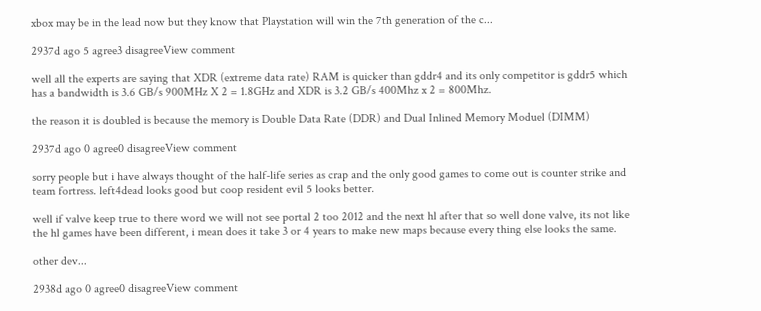xbox may be in the lead now but they know that Playstation will win the 7th generation of the c...

2937d ago 5 agree3 disagreeView comment

well all the experts are saying that XDR (extreme data rate) RAM is quicker than gddr4 and its only competitor is gddr5 which has a bandwidth is 3.6 GB/s 900MHz X 2 = 1.8GHz and XDR is 3.2 GB/s 400Mhz x 2 = 800Mhz.

the reason it is doubled is because the memory is Double Data Rate (DDR) and Dual Inlined Memory Moduel (DIMM)

2937d ago 0 agree0 disagreeView comment

sorry people but i have always thought of the half-life series as crap and the only good games to come out is counter strike and team fortress. left4dead looks good but coop resident evil 5 looks better.

well if valve keep true to there word we will not see portal 2 too 2012 and the next hl after that so well done valve, its not like the hl games have been different, i mean does it take 3 or 4 years to make new maps because every thing else looks the same.

other dev...

2938d ago 0 agree0 disagreeView comment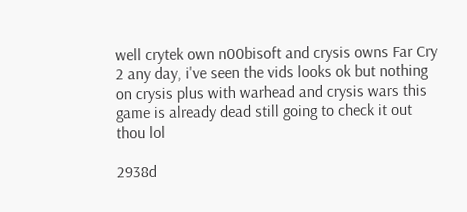well crytek own n00bisoft and crysis owns Far Cry 2 any day, i've seen the vids looks ok but nothing on crysis plus with warhead and crysis wars this game is already dead still going to check it out thou lol

2938d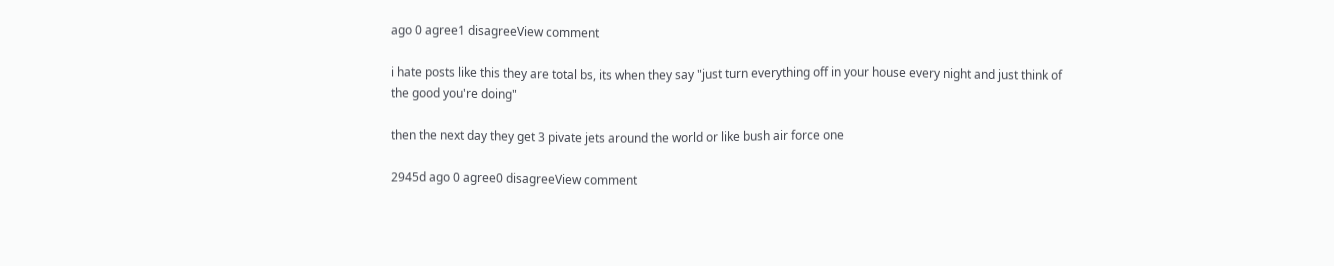ago 0 agree1 disagreeView comment

i hate posts like this they are total bs, its when they say "just turn everything off in your house every night and just think of the good you're doing"

then the next day they get 3 pivate jets around the world or like bush air force one

2945d ago 0 agree0 disagreeView comment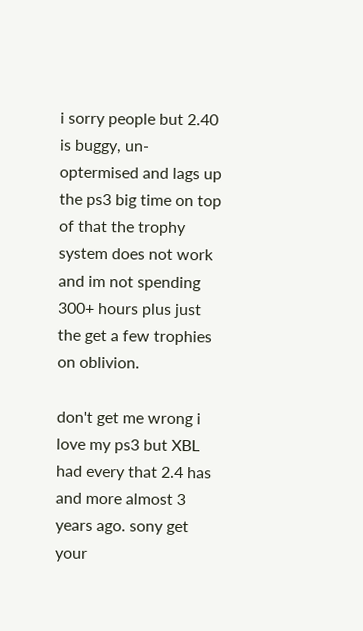i sorry people but 2.40 is buggy, un-optermised and lags up the ps3 big time on top of that the trophy system does not work and im not spending 300+ hours plus just the get a few trophies on oblivion.

don't get me wrong i love my ps3 but XBL had every that 2.4 has and more almost 3 years ago. sony get your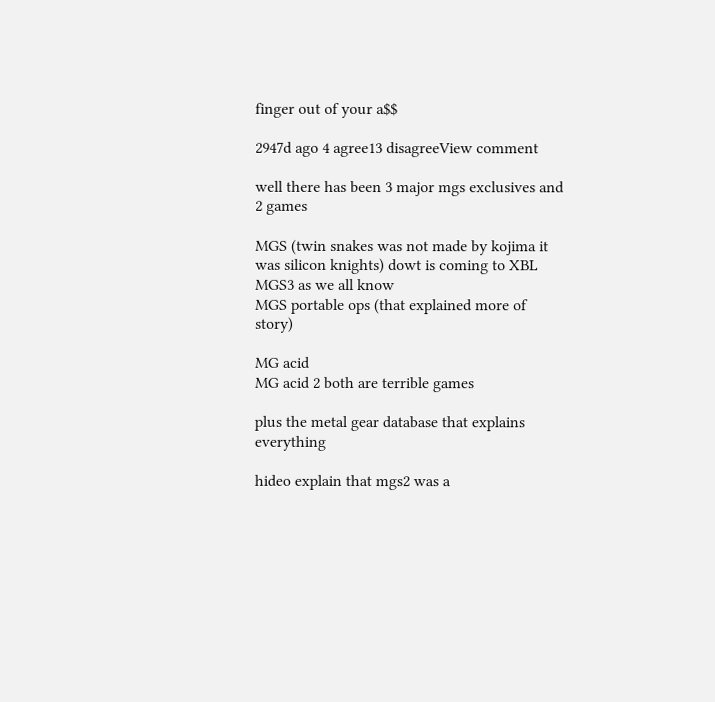finger out of your a$$

2947d ago 4 agree13 disagreeView comment

well there has been 3 major mgs exclusives and 2 games

MGS (twin snakes was not made by kojima it was silicon knights) dowt is coming to XBL
MGS3 as we all know
MGS portable ops (that explained more of story)

MG acid
MG acid 2 both are terrible games

plus the metal gear database that explains everything

hideo explain that mgs2 was a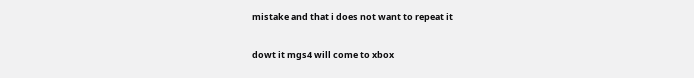mistake and that i does not want to repeat it

dowt it mgs4 will come to xbox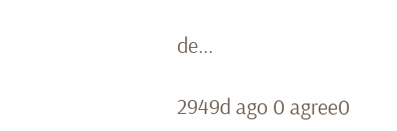de...

2949d ago 0 agree0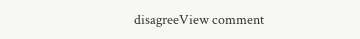disagreeView comment